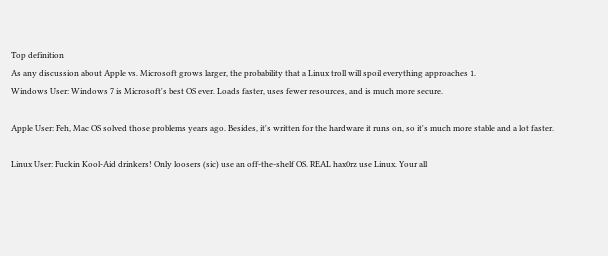Top definition
As any discussion about Apple vs. Microsoft grows larger, the probability that a Linux troll will spoil everything approaches 1.
Windows User: Windows 7 is Microsoft's best OS ever. Loads faster, uses fewer resources, and is much more secure.

Apple User: Feh, Mac OS solved those problems years ago. Besides, it's written for the hardware it runs on, so it's much more stable and a lot faster.

Linux User: Fuckin Kool-Aid drinkers! Only loosers (sic) use an off-the-shelf OS. REAL hax0rz use Linux. Your all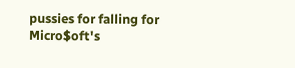pussies for falling for Micro$oft's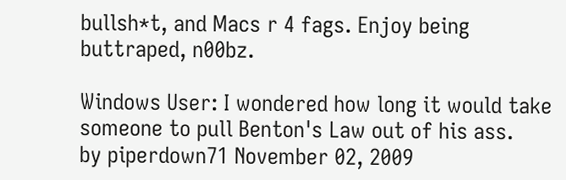bullsh*t, and Macs r 4 fags. Enjoy being buttraped, n00bz.

Windows User: I wondered how long it would take someone to pull Benton's Law out of his ass.
by piperdown71 November 02, 2009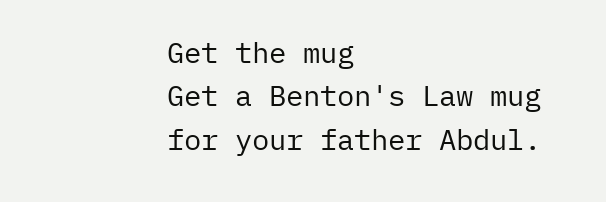Get the mug
Get a Benton's Law mug for your father Abdul.